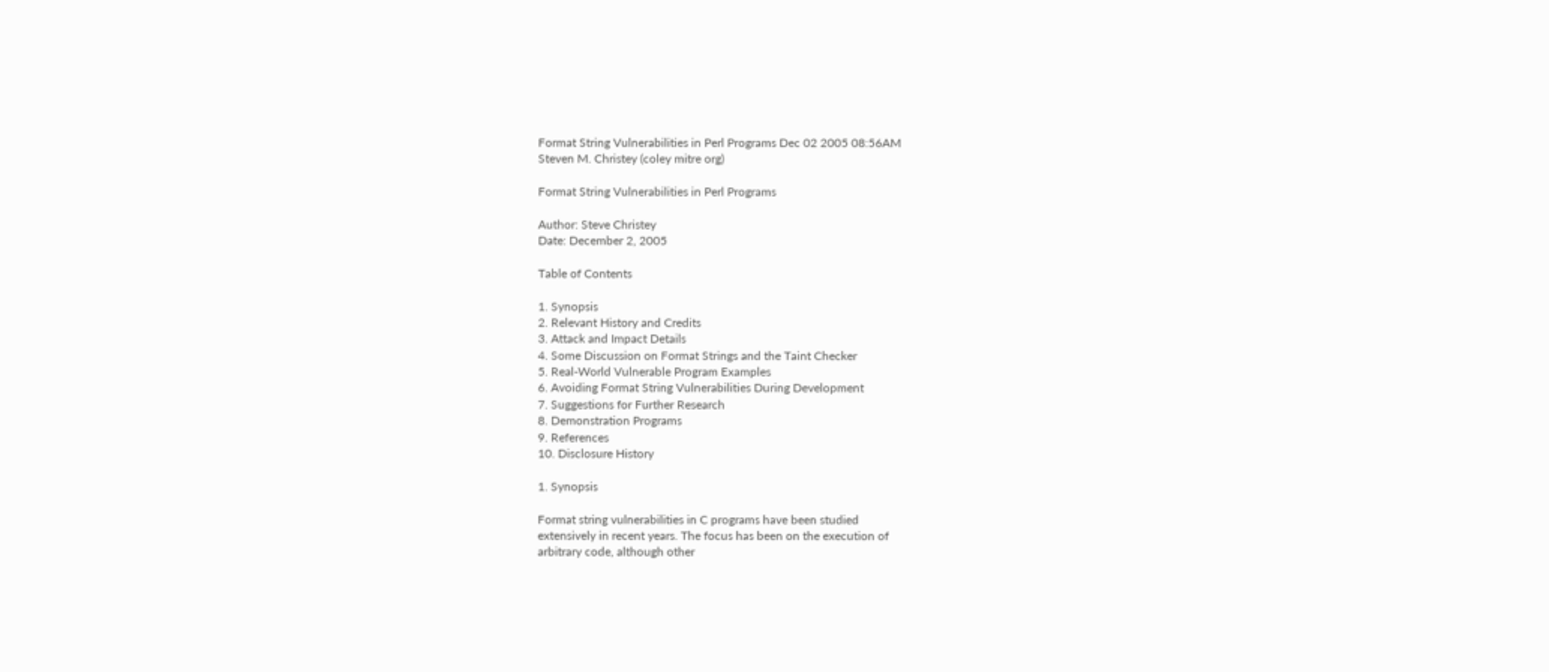Format String Vulnerabilities in Perl Programs Dec 02 2005 08:56AM
Steven M. Christey (coley mitre org)

Format String Vulnerabilities in Perl Programs

Author: Steve Christey
Date: December 2, 2005

Table of Contents

1. Synopsis
2. Relevant History and Credits
3. Attack and Impact Details
4. Some Discussion on Format Strings and the Taint Checker
5. Real-World Vulnerable Program Examples
6. Avoiding Format String Vulnerabilities During Development
7. Suggestions for Further Research
8. Demonstration Programs
9. References
10. Disclosure History

1. Synopsis

Format string vulnerabilities in C programs have been studied
extensively in recent years. The focus has been on the execution of
arbitrary code, although other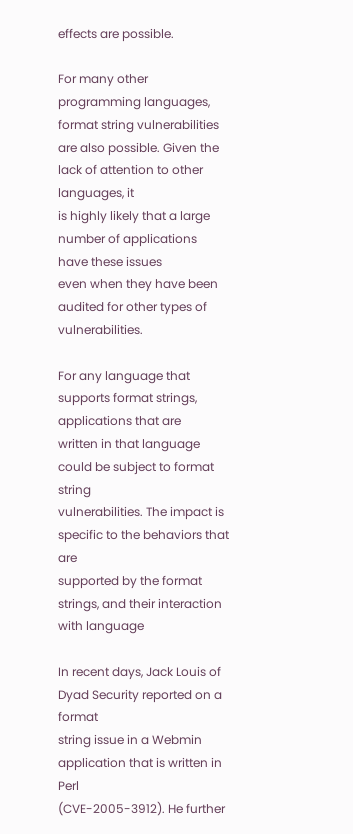effects are possible.

For many other programming languages, format string vulnerabilities
are also possible. Given the lack of attention to other languages, it
is highly likely that a large number of applications have these issues
even when they have been audited for other types of vulnerabilities.

For any language that supports format strings, applications that are
written in that language could be subject to format string
vulnerabilities. The impact is specific to the behaviors that are
supported by the format strings, and their interaction with language

In recent days, Jack Louis of Dyad Security reported on a format
string issue in a Webmin application that is written in Perl
(CVE-2005-3912). He further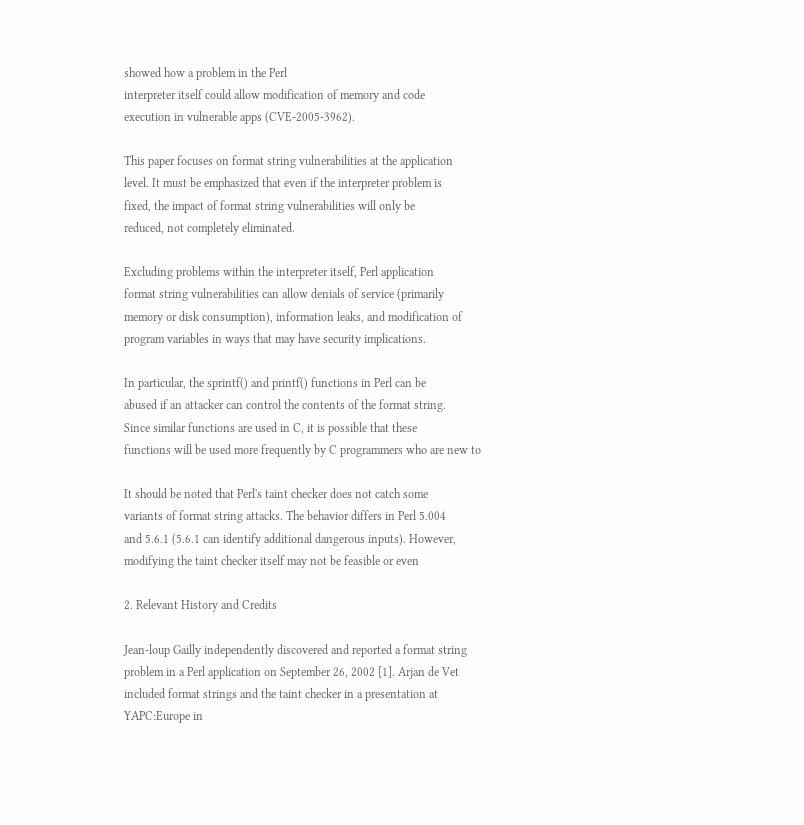showed how a problem in the Perl
interpreter itself could allow modification of memory and code
execution in vulnerable apps (CVE-2005-3962).

This paper focuses on format string vulnerabilities at the application
level. It must be emphasized that even if the interpreter problem is
fixed, the impact of format string vulnerabilities will only be
reduced, not completely eliminated.

Excluding problems within the interpreter itself, Perl application
format string vulnerabilities can allow denials of service (primarily
memory or disk consumption), information leaks, and modification of
program variables in ways that may have security implications.

In particular, the sprintf() and printf() functions in Perl can be
abused if an attacker can control the contents of the format string.
Since similar functions are used in C, it is possible that these
functions will be used more frequently by C programmers who are new to

It should be noted that Perl's taint checker does not catch some
variants of format string attacks. The behavior differs in Perl 5.004
and 5.6.1 (5.6.1 can identify additional dangerous inputs). However,
modifying the taint checker itself may not be feasible or even

2. Relevant History and Credits

Jean-loup Gailly independently discovered and reported a format string
problem in a Perl application on September 26, 2002 [1]. Arjan de Vet
included format strings and the taint checker in a presentation at
YAPC:Europe in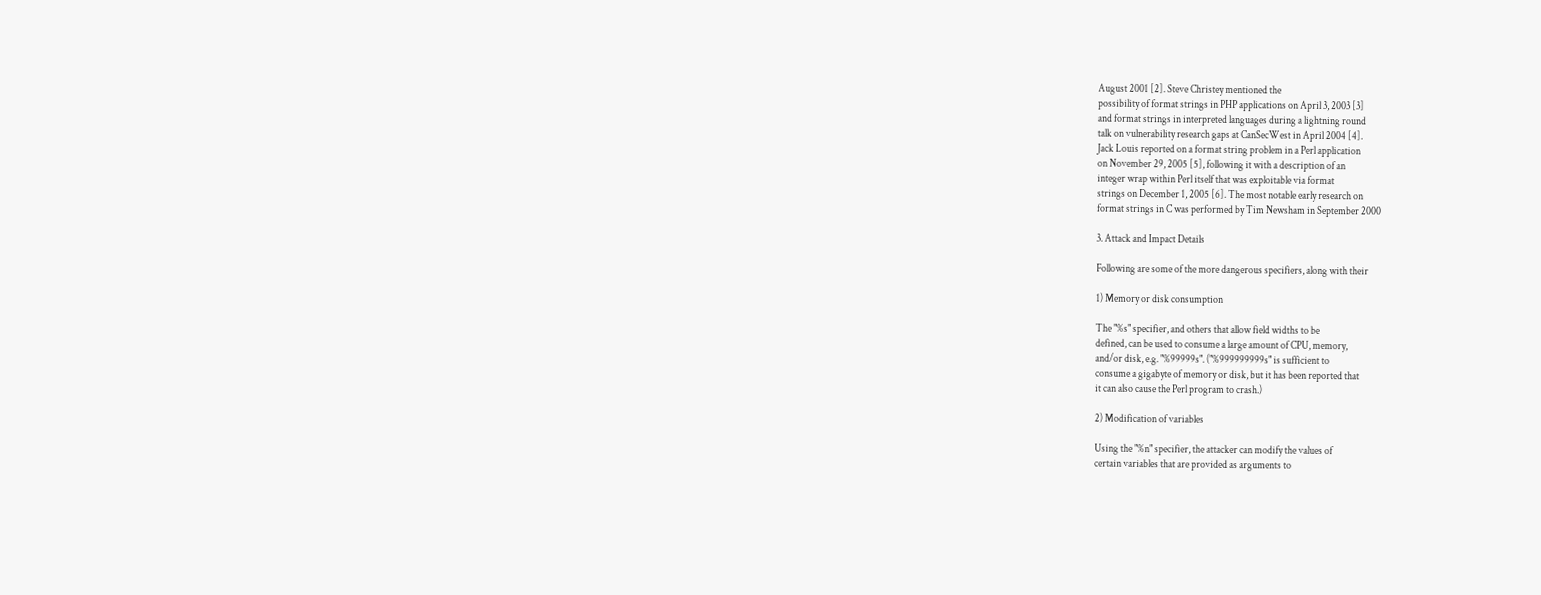August 2001 [2]. Steve Christey mentioned the
possibility of format strings in PHP applications on April 3, 2003 [3]
and format strings in interpreted languages during a lightning round
talk on vulnerability research gaps at CanSecWest in April 2004 [4].
Jack Louis reported on a format string problem in a Perl application
on November 29, 2005 [5], following it with a description of an
integer wrap within Perl itself that was exploitable via format
strings on December 1, 2005 [6]. The most notable early research on
format strings in C was performed by Tim Newsham in September 2000

3. Attack and Impact Details

Following are some of the more dangerous specifiers, along with their

1) Memory or disk consumption

The "%s" specifier, and others that allow field widths to be
defined, can be used to consume a large amount of CPU, memory,
and/or disk, e.g. "%99999s". ("%999999999s" is sufficient to
consume a gigabyte of memory or disk, but it has been reported that
it can also cause the Perl program to crash.)

2) Modification of variables

Using the "%n" specifier, the attacker can modify the values of
certain variables that are provided as arguments to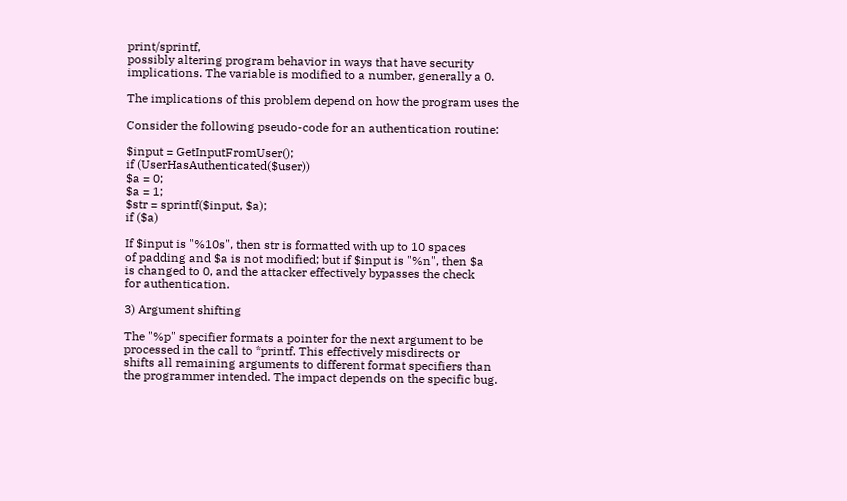print/sprintf,
possibly altering program behavior in ways that have security
implications. The variable is modified to a number, generally a 0.

The implications of this problem depend on how the program uses the

Consider the following pseudo-code for an authentication routine:

$input = GetInputFromUser();
if (UserHasAuthenticated($user))
$a = 0;
$a = 1;
$str = sprintf($input, $a);
if ($a)

If $input is "%10s", then str is formatted with up to 10 spaces
of padding and $a is not modified; but if $input is "%n", then $a
is changed to 0, and the attacker effectively bypasses the check
for authentication.

3) Argument shifting

The "%p" specifier formats a pointer for the next argument to be
processed in the call to *printf. This effectively misdirects or
shifts all remaining arguments to different format specifiers than
the programmer intended. The impact depends on the specific bug.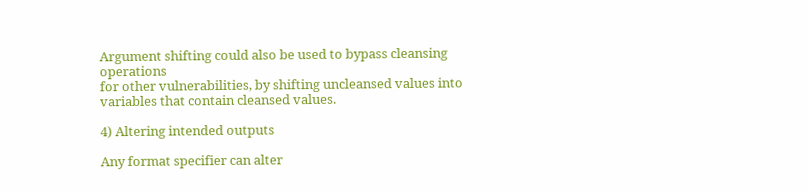Argument shifting could also be used to bypass cleansing operations
for other vulnerabilities, by shifting uncleansed values into
variables that contain cleansed values.

4) Altering intended outputs

Any format specifier can alter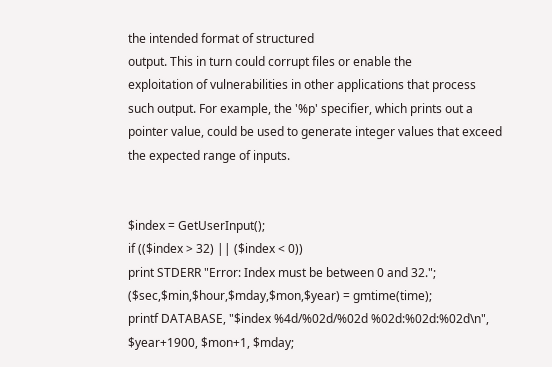the intended format of structured
output. This in turn could corrupt files or enable the
exploitation of vulnerabilities in other applications that process
such output. For example, the '%p' specifier, which prints out a
pointer value, could be used to generate integer values that exceed
the expected range of inputs.


$index = GetUserInput();
if (($index > 32) || ($index < 0))
print STDERR "Error: Index must be between 0 and 32.";
($sec,$min,$hour,$mday,$mon,$year) = gmtime(time);
printf DATABASE, "$index %4d/%02d/%02d %02d:%02d:%02d\n",
$year+1900, $mon+1, $mday;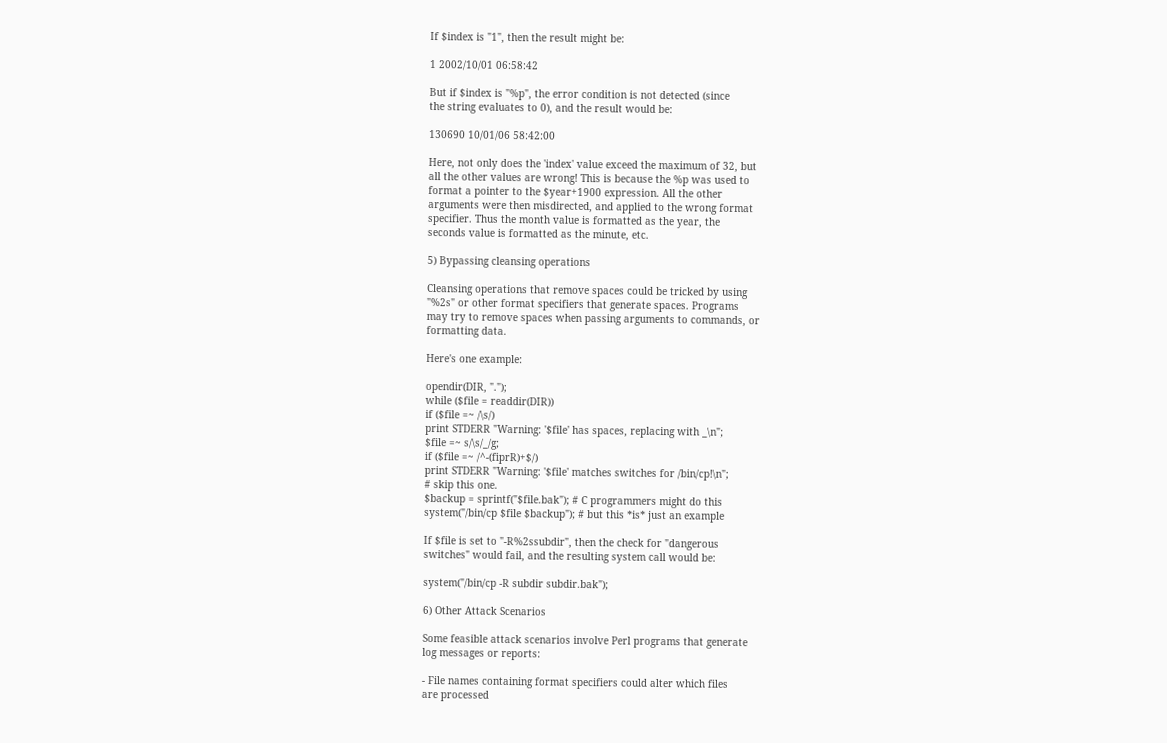If $index is "1", then the result might be:

1 2002/10/01 06:58:42

But if $index is "%p", the error condition is not detected (since
the string evaluates to 0), and the result would be:

130690 10/01/06 58:42:00

Here, not only does the 'index' value exceed the maximum of 32, but
all the other values are wrong! This is because the %p was used to
format a pointer to the $year+1900 expression. All the other
arguments were then misdirected, and applied to the wrong format
specifier. Thus the month value is formatted as the year, the
seconds value is formatted as the minute, etc.

5) Bypassing cleansing operations

Cleansing operations that remove spaces could be tricked by using
"%2s" or other format specifiers that generate spaces. Programs
may try to remove spaces when passing arguments to commands, or
formatting data.

Here's one example:

opendir(DIR, ".");
while ($file = readdir(DIR))
if ($file =~ /\s/)
print STDERR "Warning: '$file' has spaces, replacing with _\n";
$file =~ s/\s/_/g;
if ($file =~ /^-(fiprR)+$/)
print STDERR "Warning: '$file' matches switches for /bin/cp!\n";
# skip this one.
$backup = sprintf("$file.bak"); # C programmers might do this
system("/bin/cp $file $backup"); # but this *is* just an example

If $file is set to "-R%2ssubdir", then the check for "dangerous
switches" would fail, and the resulting system call would be:

system("/bin/cp -R subdir subdir.bak");

6) Other Attack Scenarios

Some feasible attack scenarios involve Perl programs that generate
log messages or reports:

- File names containing format specifiers could alter which files
are processed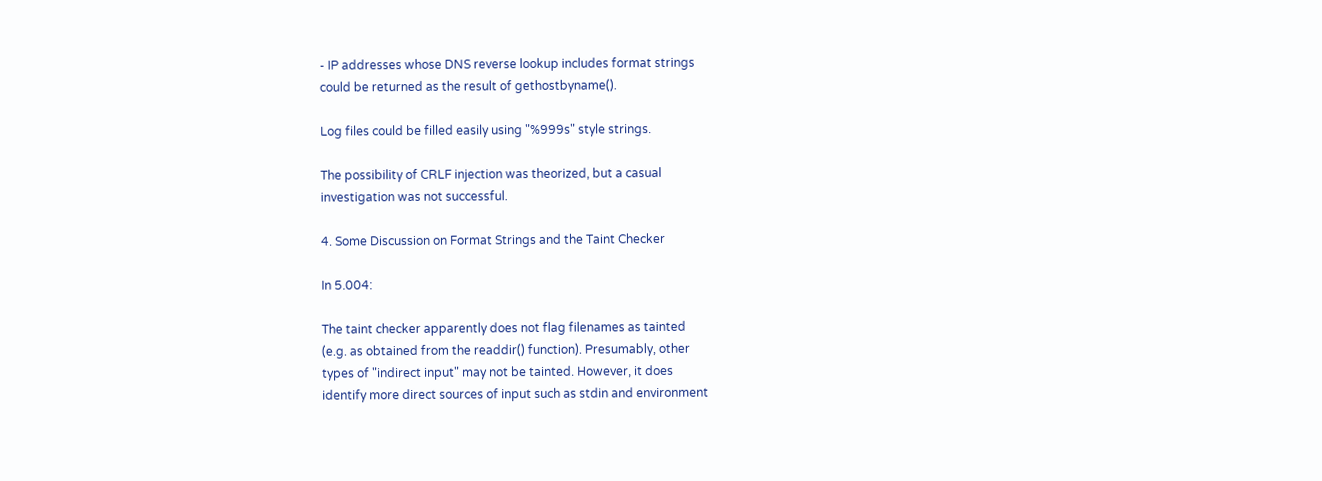- IP addresses whose DNS reverse lookup includes format strings
could be returned as the result of gethostbyname().

Log files could be filled easily using "%999s" style strings.

The possibility of CRLF injection was theorized, but a casual
investigation was not successful.

4. Some Discussion on Format Strings and the Taint Checker

In 5.004:

The taint checker apparently does not flag filenames as tainted
(e.g. as obtained from the readdir() function). Presumably, other
types of "indirect input" may not be tainted. However, it does
identify more direct sources of input such as stdin and environment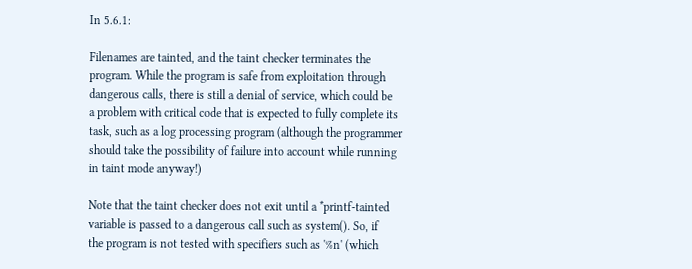In 5.6.1:

Filenames are tainted, and the taint checker terminates the
program. While the program is safe from exploitation through
dangerous calls, there is still a denial of service, which could be
a problem with critical code that is expected to fully complete its
task, such as a log processing program (although the programmer
should take the possibility of failure into account while running
in taint mode anyway!)

Note that the taint checker does not exit until a *printf-tainted
variable is passed to a dangerous call such as system(). So, if
the program is not tested with specifiers such as '%n' (which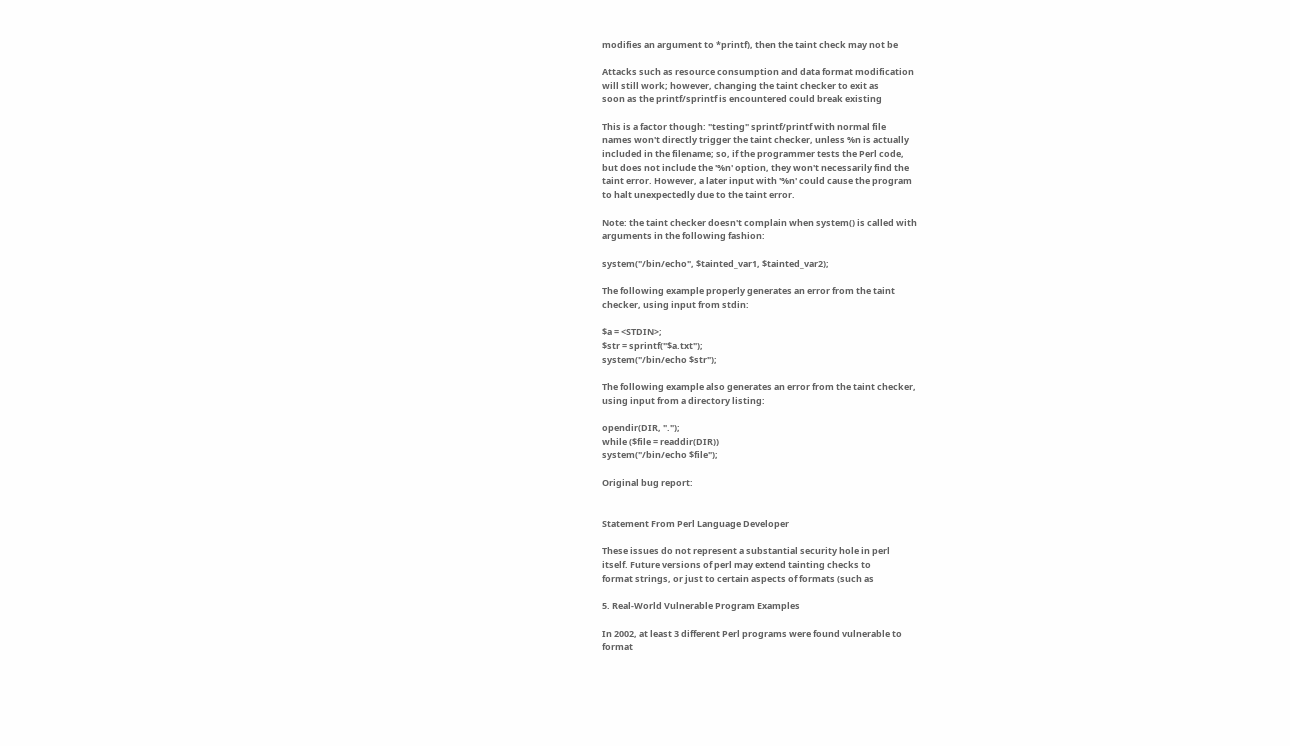modifies an argument to *printf), then the taint check may not be

Attacks such as resource consumption and data format modification
will still work; however, changing the taint checker to exit as
soon as the printf/sprintf is encountered could break existing

This is a factor though: "testing" sprintf/printf with normal file
names won't directly trigger the taint checker, unless %n is actually
included in the filename; so, if the programmer tests the Perl code,
but does not include the '%n' option, they won't necessarily find the
taint error. However, a later input with '%n' could cause the program
to halt unexpectedly due to the taint error.

Note: the taint checker doesn't complain when system() is called with
arguments in the following fashion:

system("/bin/echo", $tainted_var1, $tainted_var2);

The following example properly generates an error from the taint
checker, using input from stdin:

$a = <STDIN>;
$str = sprintf("$a.txt");
system("/bin/echo $str");

The following example also generates an error from the taint checker,
using input from a directory listing:

opendir(DIR, ".");
while ($file = readdir(DIR))
system("/bin/echo $file");

Original bug report:


Statement From Perl Language Developer

These issues do not represent a substantial security hole in perl
itself. Future versions of perl may extend tainting checks to
format strings, or just to certain aspects of formats (such as

5. Real-World Vulnerable Program Examples

In 2002, at least 3 different Perl programs were found vulnerable to
format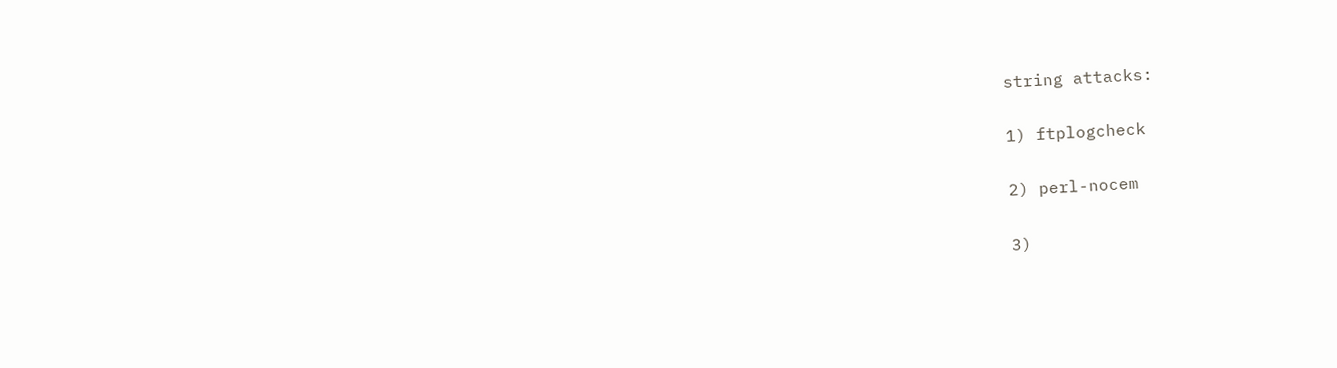string attacks:

1) ftplogcheck

2) perl-nocem

3)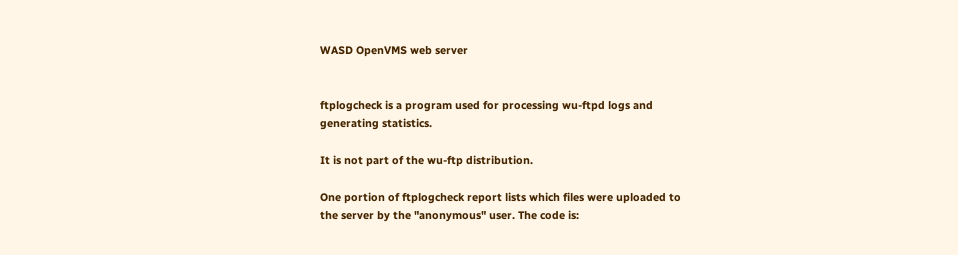WASD OpenVMS web server


ftplogcheck is a program used for processing wu-ftpd logs and
generating statistics.

It is not part of the wu-ftp distribution.

One portion of ftplogcheck report lists which files were uploaded to
the server by the "anonymous" user. The code is: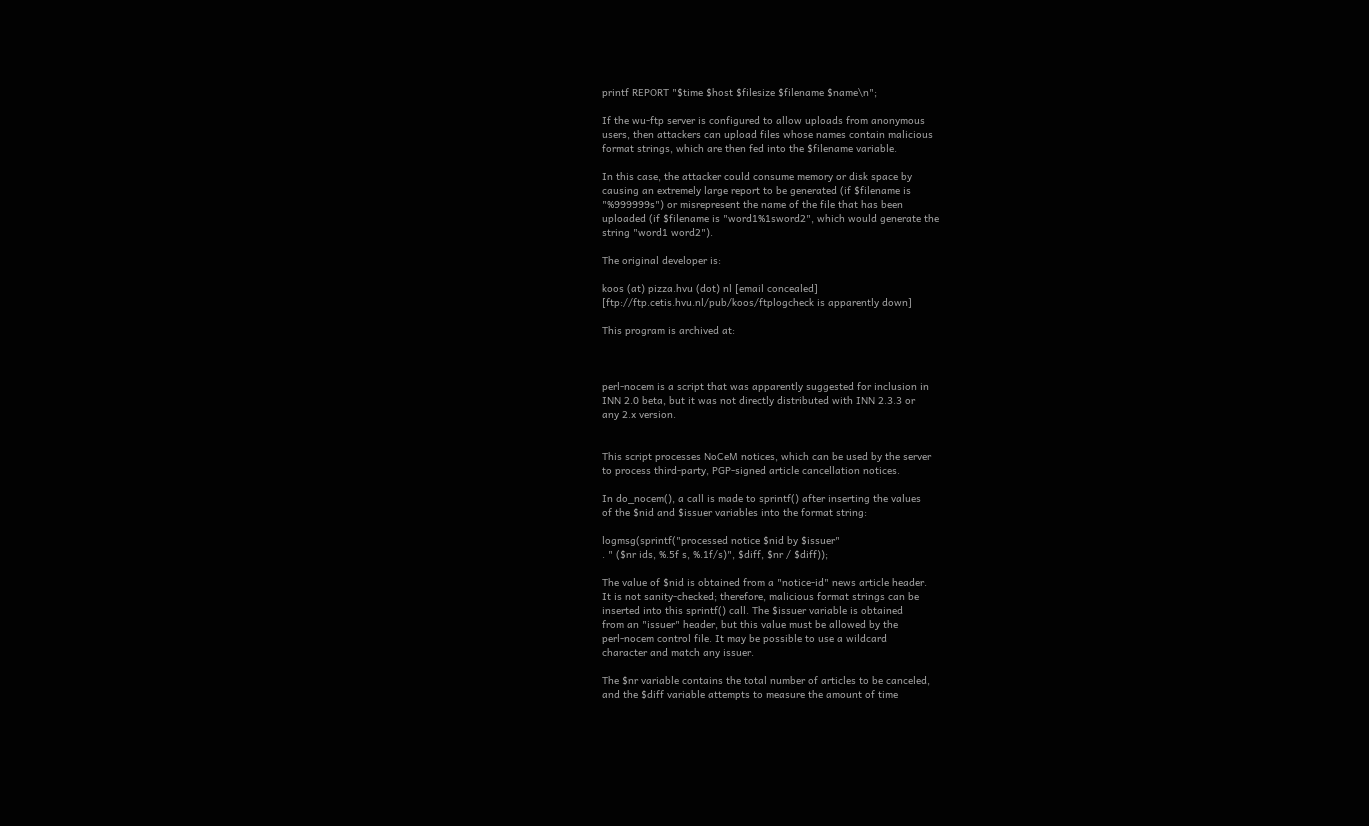printf REPORT "$time $host $filesize $filename $name\n";

If the wu-ftp server is configured to allow uploads from anonymous
users, then attackers can upload files whose names contain malicious
format strings, which are then fed into the $filename variable.

In this case, the attacker could consume memory or disk space by
causing an extremely large report to be generated (if $filename is
"%999999s") or misrepresent the name of the file that has been
uploaded (if $filename is "word1%1sword2", which would generate the
string "word1 word2").

The original developer is:

koos (at) pizza.hvu (dot) nl [email concealed]
[ftp://ftp.cetis.hvu.nl/pub/koos/ftplogcheck is apparently down]

This program is archived at:



perl-nocem is a script that was apparently suggested for inclusion in
INN 2.0 beta, but it was not directly distributed with INN 2.3.3 or
any 2.x version.


This script processes NoCeM notices, which can be used by the server
to process third-party, PGP-signed article cancellation notices.

In do_nocem(), a call is made to sprintf() after inserting the values
of the $nid and $issuer variables into the format string:

logmsg(sprintf("processed notice $nid by $issuer"
. " ($nr ids, %.5f s, %.1f/s)", $diff, $nr / $diff));

The value of $nid is obtained from a "notice-id" news article header.
It is not sanity-checked; therefore, malicious format strings can be
inserted into this sprintf() call. The $issuer variable is obtained
from an "issuer" header, but this value must be allowed by the
perl-nocem control file. It may be possible to use a wildcard
character and match any issuer.

The $nr variable contains the total number of articles to be canceled,
and the $diff variable attempts to measure the amount of time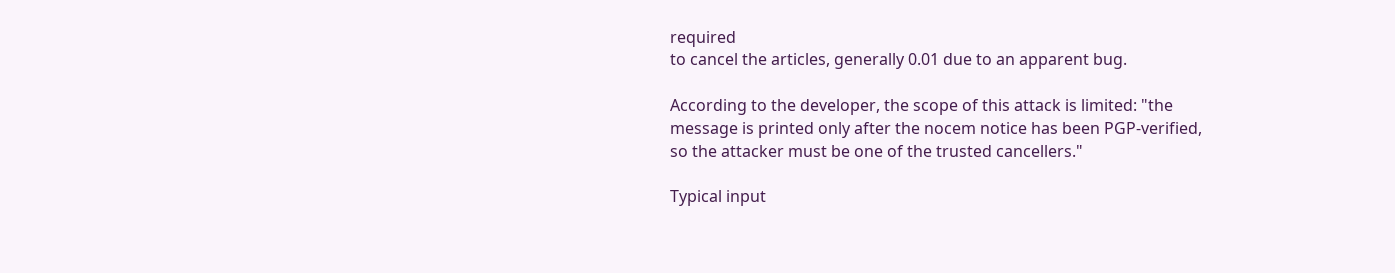required
to cancel the articles, generally 0.01 due to an apparent bug.

According to the developer, the scope of this attack is limited: "the
message is printed only after the nocem notice has been PGP-verified,
so the attacker must be one of the trusted cancellers."

Typical input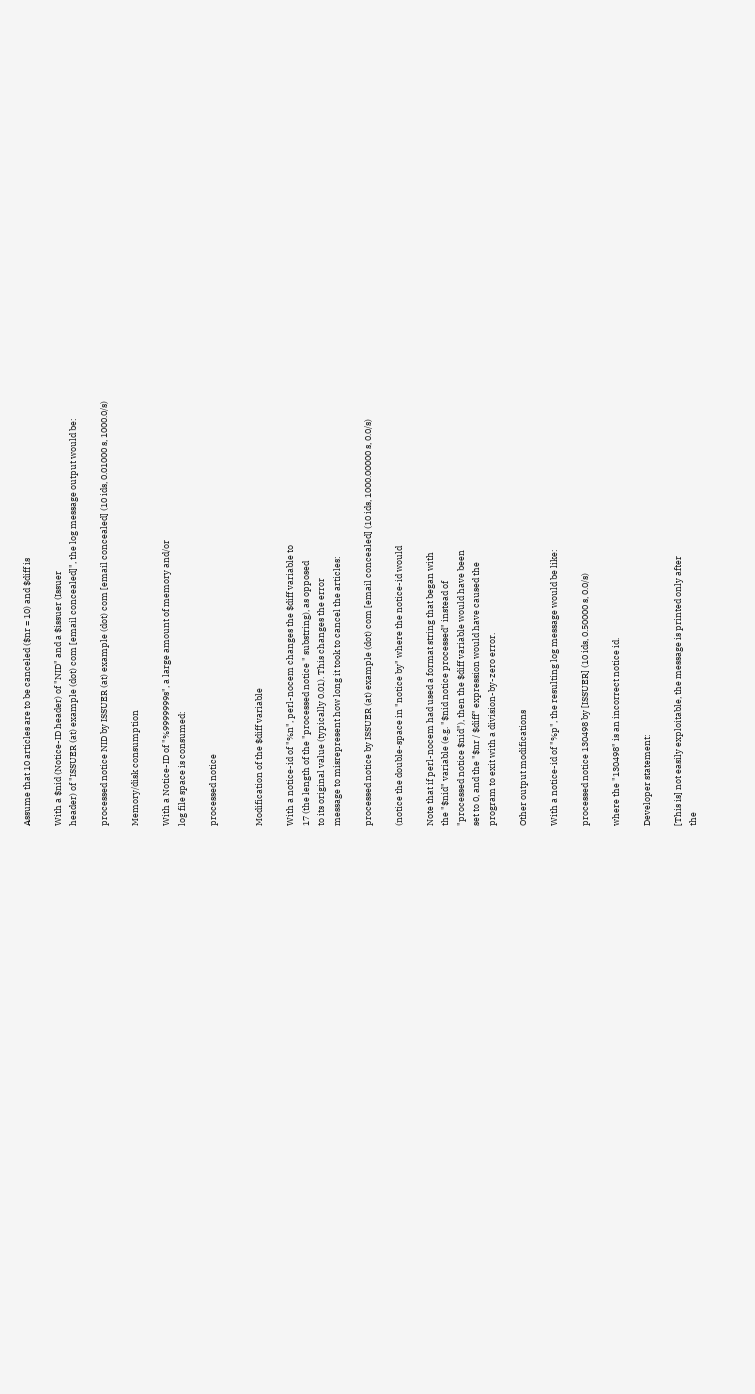Assume that 10 articles are to be canceled ($nr = 10) and $diff is

With a $nid (Notice-ID header) of "NID" and a $issuer (Issuer
header) of "ISSUER (at) example (dot) com [email concealed]", the log message output would be:

processed notice NID by ISSUER (at) example (dot) com [email concealed] (10 ids, 0.01000 s, 1000.0/s)

Memory/disk consumption

With a Notice-ID of "%9999999s", a large amount of memory and/or
log file space is consumed:

processed notice


Modification of the $diff variable

With a notice-id of "%n", perl-nocem changes the $diff variable to
17 (the length of the "processed notice " substring), as opposed
to its original value (typically 0.01). This changes the error
message to misrepresent how long it took to cancel the articles:

processed notice by ISSUER (at) example (dot) com [email concealed] (10 ids, 1000.00000 s, 0.0/s)

(notice the double-space in "notice by" where the notice-id would

Note that if perl-nocem had used a format string that began with
the "$nid" variable (e.g. "$nid notice processed" instead of
"processed notice $nid"), then the $diff variable would have been
set to 0, and the "$nr / $diff" expression would have caused the
program to exit with a division-by-zero error.

Other output modifications

With a notice-id of "%p", the resulting log message would be like:

processed notice 130498 by [ISSUER] (10 ids, 0.50000 s, 0.0/s)

where the "130498" is an incorrect notice id.

Developer statement:

[This is] not easily exploitable, the message is printed only after
the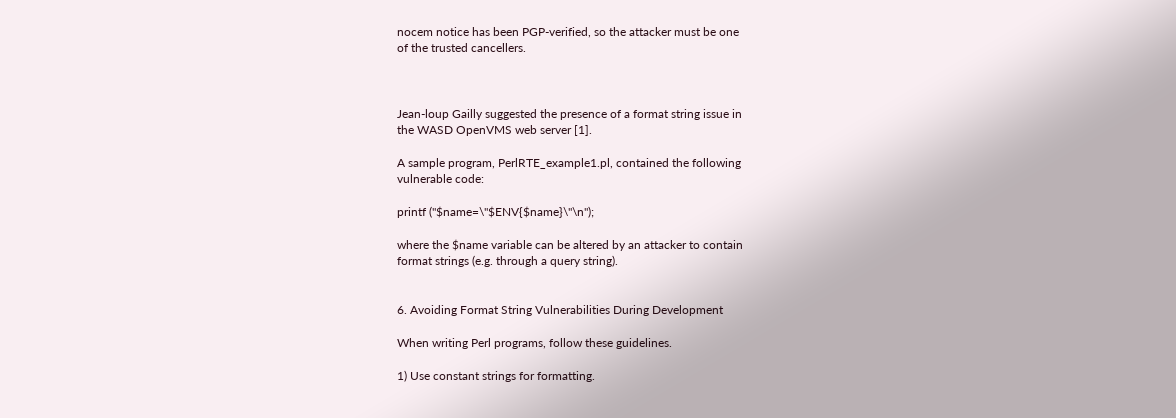nocem notice has been PGP-verified, so the attacker must be one
of the trusted cancellers.



Jean-loup Gailly suggested the presence of a format string issue in
the WASD OpenVMS web server [1].

A sample program, PerlRTE_example1.pl, contained the following
vulnerable code:

printf ("$name=\"$ENV{$name}\"\n");

where the $name variable can be altered by an attacker to contain
format strings (e.g. through a query string).


6. Avoiding Format String Vulnerabilities During Development

When writing Perl programs, follow these guidelines.

1) Use constant strings for formatting.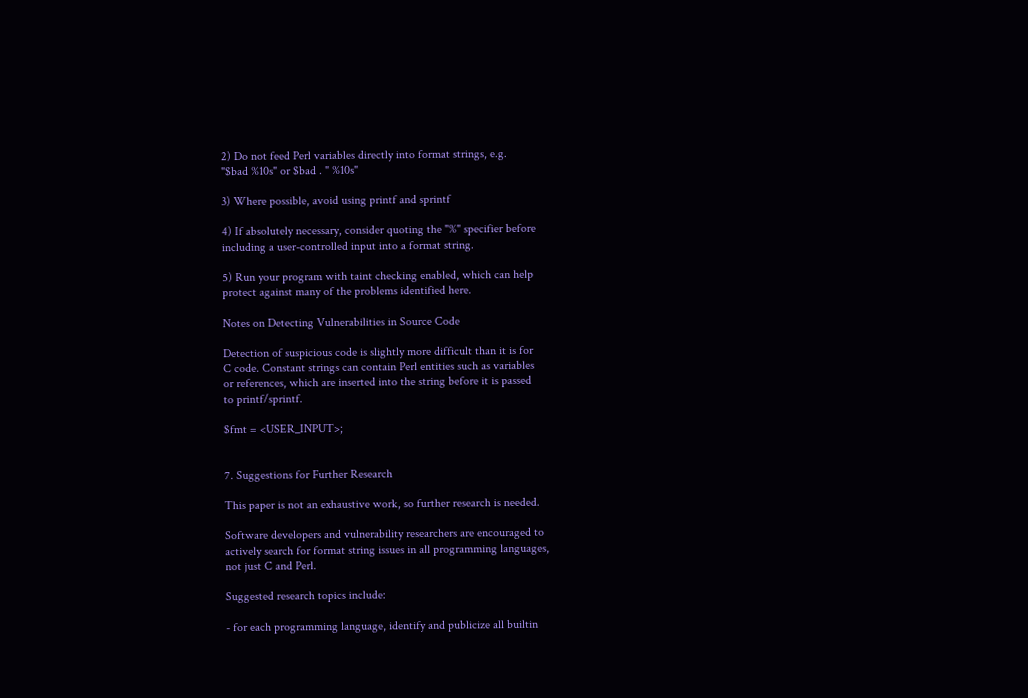2) Do not feed Perl variables directly into format strings, e.g.
"$bad %10s" or $bad . " %10s"

3) Where possible, avoid using printf and sprintf

4) If absolutely necessary, consider quoting the "%" specifier before
including a user-controlled input into a format string.

5) Run your program with taint checking enabled, which can help
protect against many of the problems identified here.

Notes on Detecting Vulnerabilities in Source Code

Detection of suspicious code is slightly more difficult than it is for
C code. Constant strings can contain Perl entities such as variables
or references, which are inserted into the string before it is passed
to printf/sprintf.

$fmt = <USER_INPUT>;


7. Suggestions for Further Research

This paper is not an exhaustive work, so further research is needed.

Software developers and vulnerability researchers are encouraged to
actively search for format string issues in all programming languages,
not just C and Perl.

Suggested research topics include:

- for each programming language, identify and publicize all builtin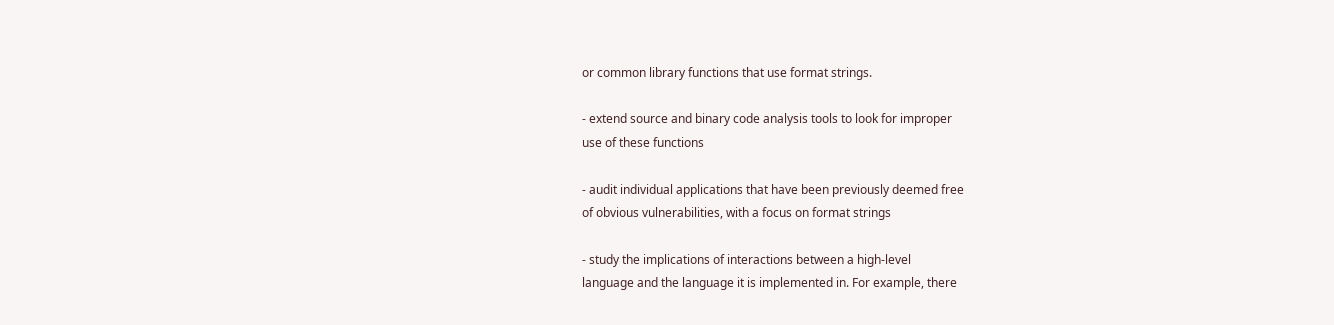or common library functions that use format strings.

- extend source and binary code analysis tools to look for improper
use of these functions

- audit individual applications that have been previously deemed free
of obvious vulnerabilities, with a focus on format strings

- study the implications of interactions between a high-level
language and the language it is implemented in. For example, there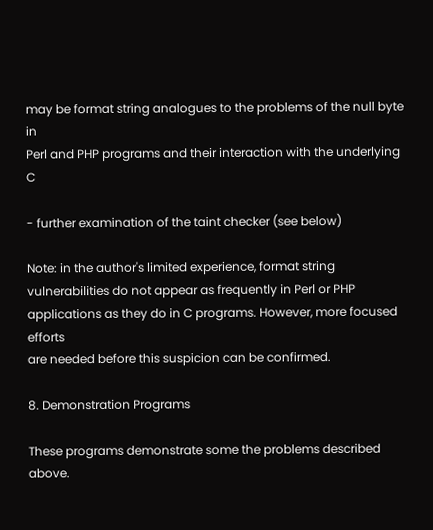may be format string analogues to the problems of the null byte in
Perl and PHP programs and their interaction with the underlying C

- further examination of the taint checker (see below)

Note: in the author's limited experience, format string
vulnerabilities do not appear as frequently in Perl or PHP
applications as they do in C programs. However, more focused efforts
are needed before this suspicion can be confirmed.

8. Demonstration Programs

These programs demonstrate some the problems described above.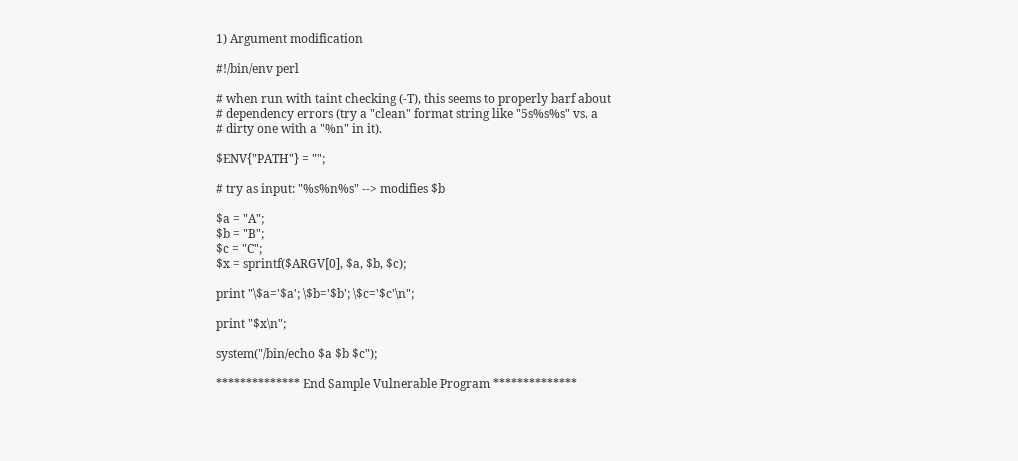1) Argument modification

#!/bin/env perl

# when run with taint checking (-T), this seems to properly barf about
# dependency errors (try a "clean" format string like "5s%s%s" vs. a
# dirty one with a "%n" in it).

$ENV{"PATH"} = "";

# try as input: "%s%n%s" --> modifies $b

$a = "A";
$b = "B";
$c = "C";
$x = sprintf($ARGV[0], $a, $b, $c);

print "\$a='$a'; \$b='$b'; \$c='$c'\n";

print "$x\n";

system("/bin/echo $a $b $c");

************** End Sample Vulnerable Program **************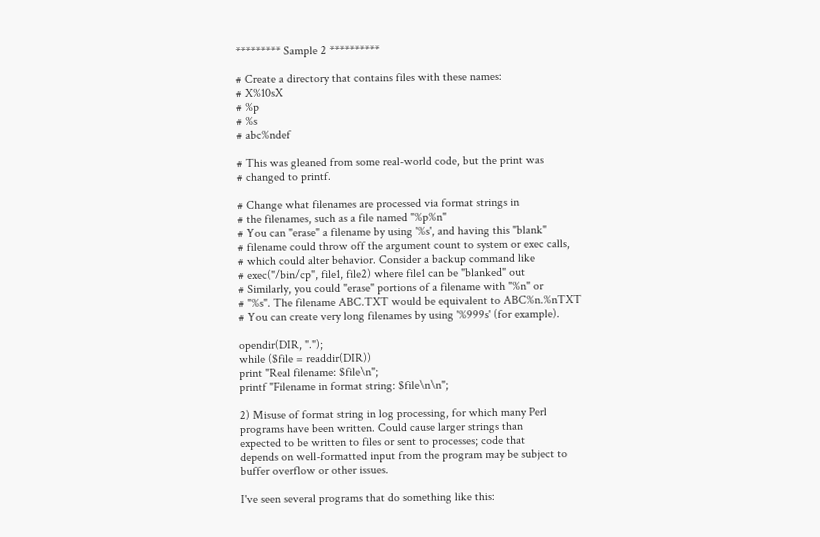********* Sample 2 **********

# Create a directory that contains files with these names:
# X%10sX
# %p
# %s
# abc%ndef

# This was gleaned from some real-world code, but the print was
# changed to printf.

# Change what filenames are processed via format strings in
# the filenames, such as a file named "%p%n"
# You can "erase" a filename by using '%s', and having this "blank"
# filename could throw off the argument count to system or exec calls,
# which could alter behavior. Consider a backup command like
# exec("/bin/cp", file1, file2) where file1 can be "blanked" out
# Similarly, you could "erase" portions of a filename with "%n" or
# "%s". The filename ABC.TXT would be equivalent to ABC%n.%nTXT
# You can create very long filenames by using '%999s' (for example).

opendir(DIR, ".");
while ($file = readdir(DIR))
print "Real filename: $file\n";
printf "Filename in format string: $file\n\n";

2) Misuse of format string in log processing, for which many Perl
programs have been written. Could cause larger strings than
expected to be written to files or sent to processes; code that
depends on well-formatted input from the program may be subject to
buffer overflow or other issues.

I've seen several programs that do something like this: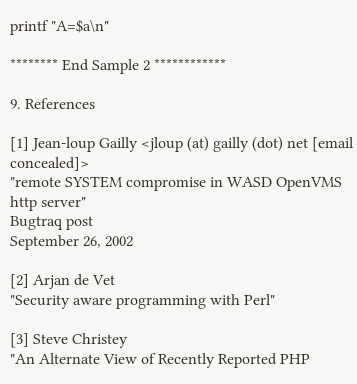printf "A=$a\n"

******** End Sample 2 ************

9. References

[1] Jean-loup Gailly <jloup (at) gailly (dot) net [email concealed]>
"remote SYSTEM compromise in WASD OpenVMS http server"
Bugtraq post
September 26, 2002

[2] Arjan de Vet
"Security aware programming with Perl"

[3] Steve Christey
"An Alternate View of Recently Reported PHP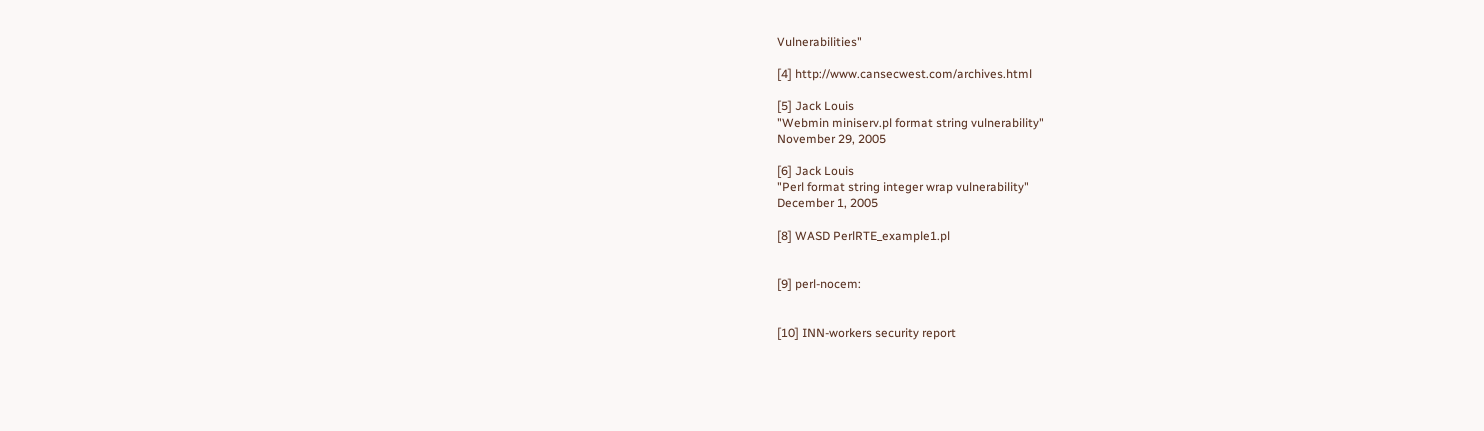Vulnerabilities"

[4] http://www.cansecwest.com/archives.html

[5] Jack Louis
"Webmin miniserv.pl format string vulnerability"
November 29, 2005

[6] Jack Louis
"Perl format string integer wrap vulnerability"
December 1, 2005

[8] WASD PerlRTE_example1.pl


[9] perl-nocem:


[10] INN-workers security report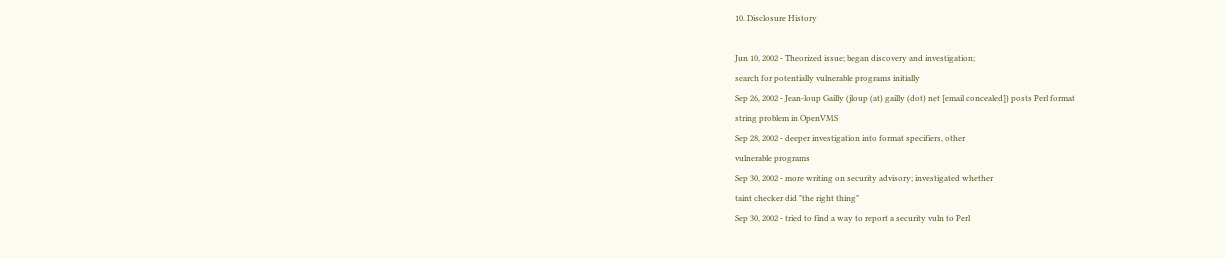10. Disclosure History

Jun 10, 2002 - Theorized issue; began discovery and investigation;
search for potentially vulnerable programs initially
Sep 26, 2002 - Jean-loup Gailly (jloup (at) gailly (dot) net [email concealed]) posts Perl format
string problem in OpenVMS
Sep 28, 2002 - deeper investigation into format specifiers, other
vulnerable programs
Sep 30, 2002 - more writing on security advisory; investigated whether
taint checker did "the right thing"
Sep 30, 2002 - tried to find a way to report a security vuln to Perl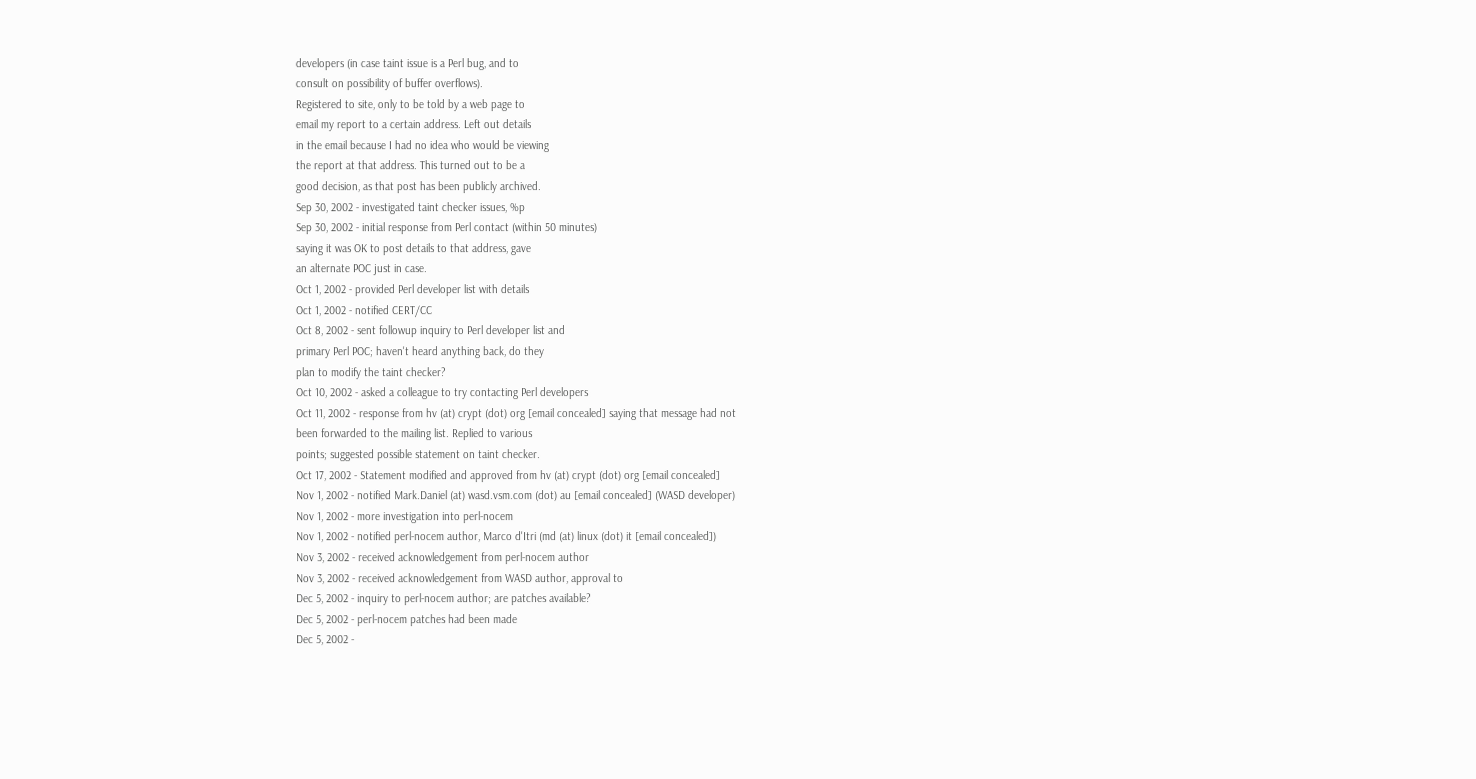developers (in case taint issue is a Perl bug, and to
consult on possibility of buffer overflows).
Registered to site, only to be told by a web page to
email my report to a certain address. Left out details
in the email because I had no idea who would be viewing
the report at that address. This turned out to be a
good decision, as that post has been publicly archived.
Sep 30, 2002 - investigated taint checker issues, %p
Sep 30, 2002 - initial response from Perl contact (within 50 minutes)
saying it was OK to post details to that address, gave
an alternate POC just in case.
Oct 1, 2002 - provided Perl developer list with details
Oct 1, 2002 - notified CERT/CC
Oct 8, 2002 - sent followup inquiry to Perl developer list and
primary Perl POC; haven't heard anything back, do they
plan to modify the taint checker?
Oct 10, 2002 - asked a colleague to try contacting Perl developers
Oct 11, 2002 - response from hv (at) crypt (dot) org [email concealed] saying that message had not
been forwarded to the mailing list. Replied to various
points; suggested possible statement on taint checker.
Oct 17, 2002 - Statement modified and approved from hv (at) crypt (dot) org [email concealed]
Nov 1, 2002 - notified Mark.Daniel (at) wasd.vsm.com (dot) au [email concealed] (WASD developer)
Nov 1, 2002 - more investigation into perl-nocem
Nov 1, 2002 - notified perl-nocem author, Marco d'Itri (md (at) linux (dot) it [email concealed])
Nov 3, 2002 - received acknowledgement from perl-nocem author
Nov 3, 2002 - received acknowledgement from WASD author, approval to
Dec 5, 2002 - inquiry to perl-nocem author; are patches available?
Dec 5, 2002 - perl-nocem patches had been made
Dec 5, 2002 -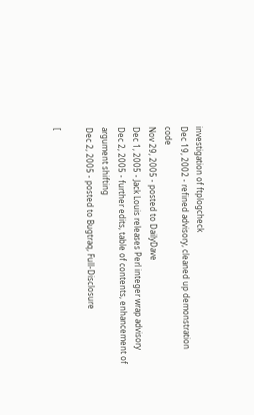investigation of ftplogcheck
Dec 19, 2002 - refined advisory, cleaned up demonstration code
Nov 29, 2005 - posted to DailyDave
Dec 1, 2005 - Jack Louis releases Perl integer wrap advisory
Dec 2, 2005 - further edits, table of contents, enhancement of
argument shifting
Dec 2, 2005 - posted to Bugtraq, Full-Disclosure

[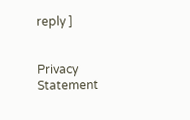reply ]


Privacy Statement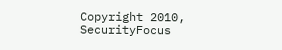Copyright 2010, SecurityFocus